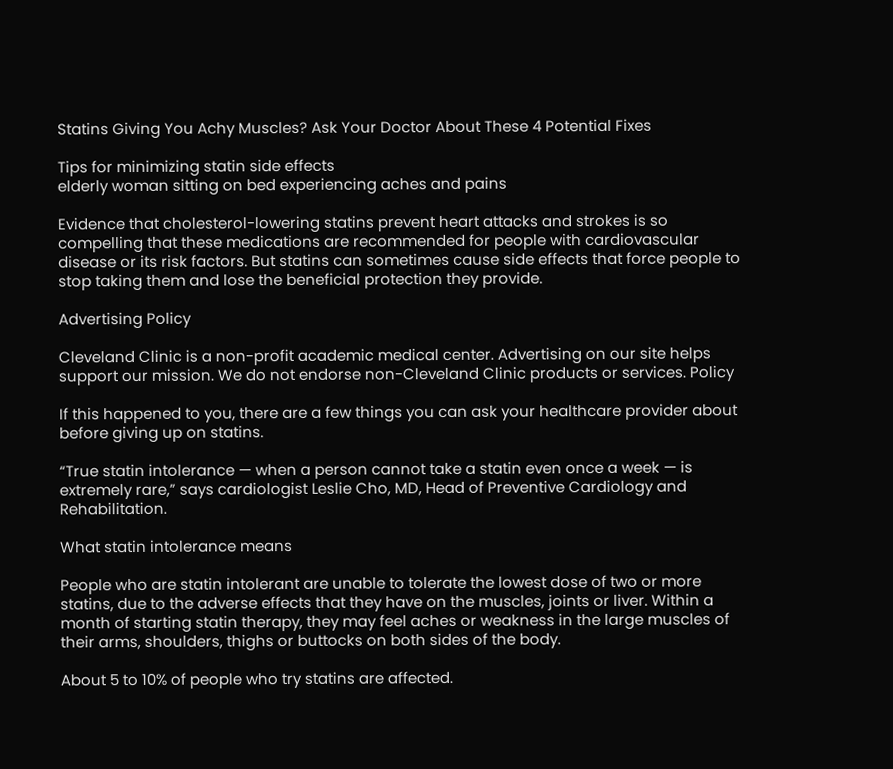Statins Giving You Achy Muscles? Ask Your Doctor About These 4 Potential Fixes

Tips for minimizing statin side effects
elderly woman sitting on bed experiencing aches and pains

Evidence that cholesterol-lowering statins prevent heart attacks and strokes is so compelling that these medications are recommended for people with cardiovascular disease or its risk factors. But statins can sometimes cause side effects that force people to stop taking them and lose the beneficial protection they provide.

Advertising Policy

Cleveland Clinic is a non-profit academic medical center. Advertising on our site helps support our mission. We do not endorse non-Cleveland Clinic products or services. Policy

If this happened to you, there are a few things you can ask your healthcare provider about before giving up on statins.

“True statin intolerance — when a person cannot take a statin even once a week — is extremely rare,” says cardiologist Leslie Cho, MD, Head of Preventive Cardiology and Rehabilitation.

What statin intolerance means

People who are statin intolerant are unable to tolerate the lowest dose of two or more statins, due to the adverse effects that they have on the muscles, joints or liver. Within a month of starting statin therapy, they may feel aches or weakness in the large muscles of their arms, shoulders, thighs or buttocks on both sides of the body.

About 5 to 10% of people who try statins are affected.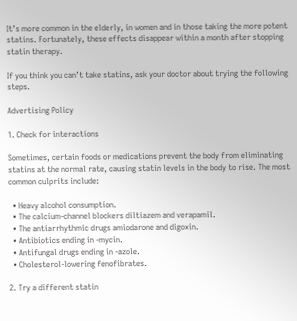It’s more common in the elderly, in women and in those taking the more potent statins. Fortunately, these effects disappear within a month after stopping statin therapy.

If you think you can’t take statins, ask your doctor about trying the following steps.

Advertising Policy

1. Check for interactions

Sometimes, certain foods or medications prevent the body from eliminating statins at the normal rate, causing statin levels in the body to rise. The most common culprits include:

  • Heavy alcohol consumption.
  • The calcium-channel blockers diltiazem and verapamil.
  • The antiarrhythmic drugs amiodarone and digoxin.
  • Antibiotics ending in -mycin.
  • Antifungal drugs ending in -azole.
  • Cholesterol-lowering fenofibrates.

2. Try a different statin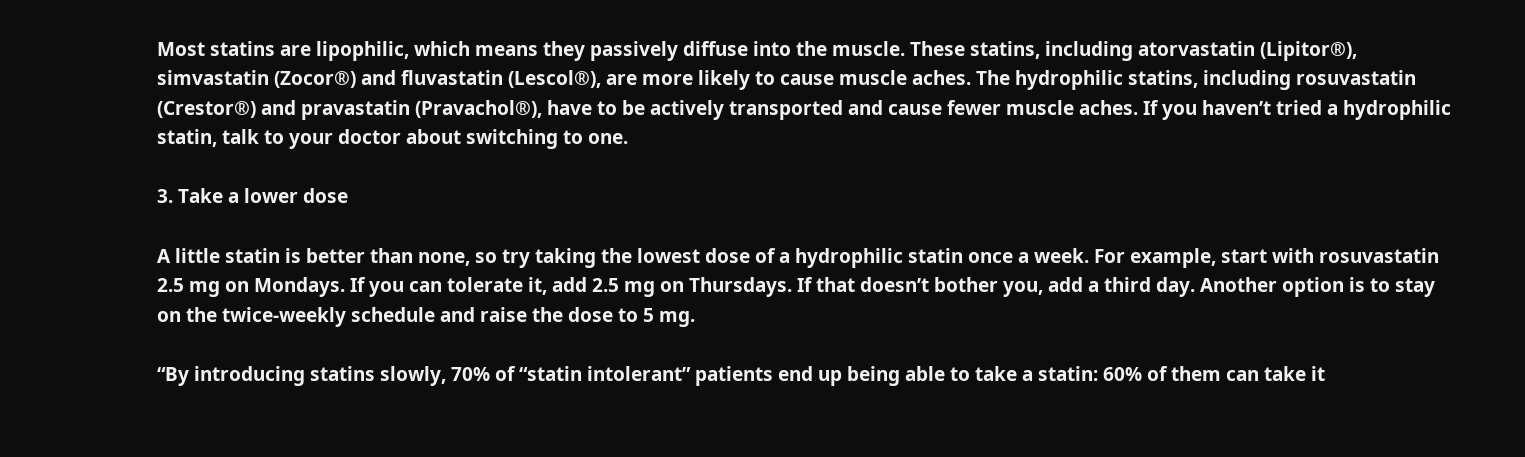Most statins are lipophilic, which means they passively diffuse into the muscle. These statins, including atorvastatin (Lipitor®), simvastatin (Zocor®) and fluvastatin (Lescol®), are more likely to cause muscle aches. The hydrophilic statins, including rosuvastatin (Crestor®) and pravastatin (Pravachol®), have to be actively transported and cause fewer muscle aches. If you haven’t tried a hydrophilic statin, talk to your doctor about switching to one.

3. Take a lower dose

A little statin is better than none, so try taking the lowest dose of a hydrophilic statin once a week. For example, start with rosuvastatin 2.5 mg on Mondays. If you can tolerate it, add 2.5 mg on Thursdays. If that doesn’t bother you, add a third day. Another option is to stay on the twice-weekly schedule and raise the dose to 5 mg.

“By introducing statins slowly, 70% of “statin intolerant” patients end up being able to take a statin: 60% of them can take it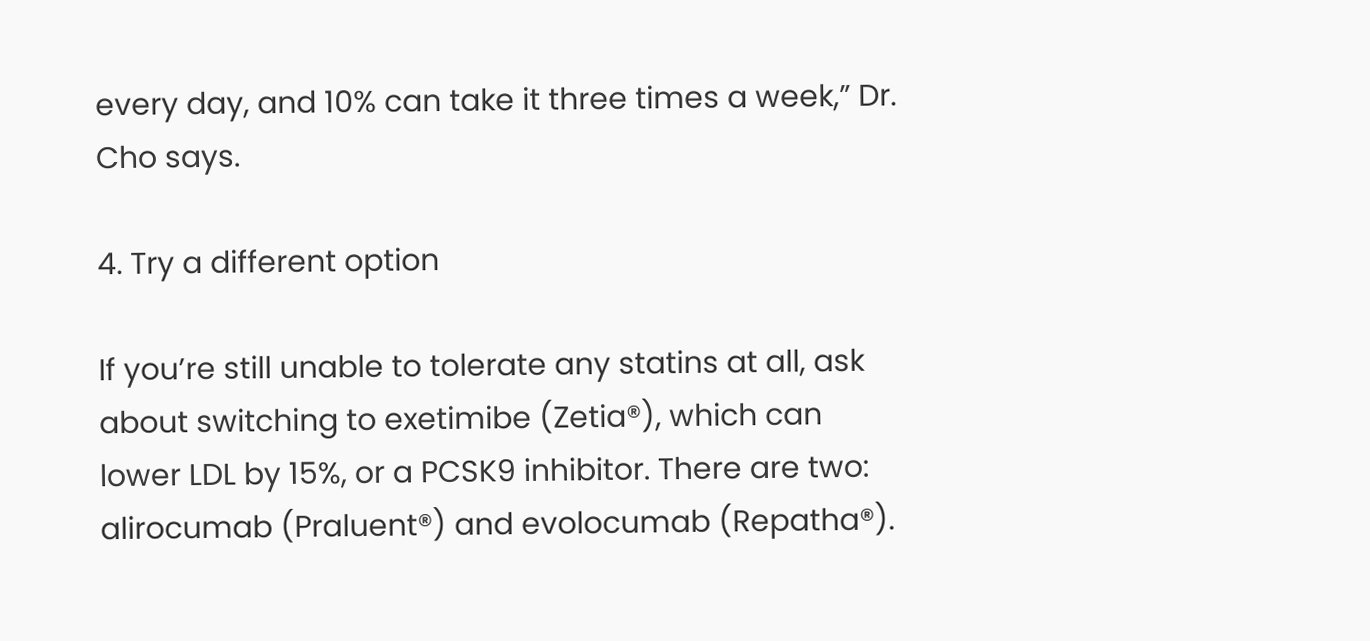every day, and 10% can take it three times a week,” Dr. Cho says.

4. Try a different option

If you’re still unable to tolerate any statins at all, ask about switching to exetimibe (Zetia®), which can lower LDL by 15%, or a PCSK9 inhibitor. There are two: alirocumab (Praluent®) and evolocumab (Repatha®).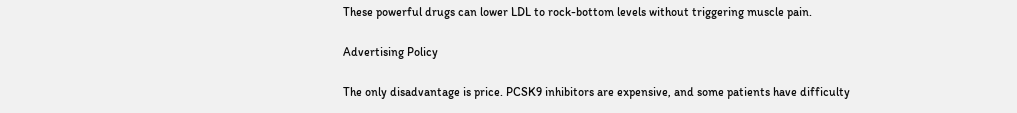These powerful drugs can lower LDL to rock-bottom levels without triggering muscle pain.

Advertising Policy

The only disadvantage is price. PCSK9 inhibitors are expensive, and some patients have difficulty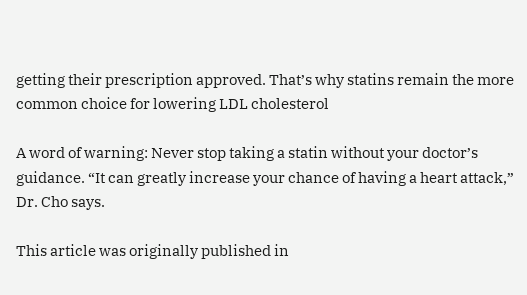getting their prescription approved. That’s why statins remain the more common choice for lowering LDL cholesterol

A word of warning: Never stop taking a statin without your doctor’s guidance. “It can greatly increase your chance of having a heart attack,” Dr. Cho says.

This article was originally published in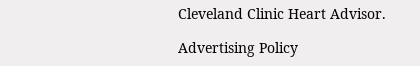Cleveland Clinic Heart Advisor.

Advertising Policy